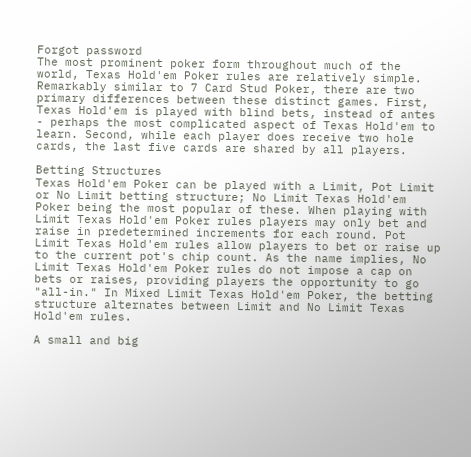Forgot password
The most prominent poker form throughout much of the world, Texas Hold'em Poker rules are relatively simple. Remarkably similar to 7 Card Stud Poker, there are two primary differences between these distinct games. First, Texas Hold'em is played with blind bets, instead of antes - perhaps the most complicated aspect of Texas Hold'em to learn. Second, while each player does receive two hole cards, the last five cards are shared by all players.

Betting Structures
Texas Hold'em Poker can be played with a Limit, Pot Limit or No Limit betting structure; No Limit Texas Hold'em Poker being the most popular of these. When playing with Limit Texas Hold'em Poker rules players may only bet and raise in predetermined increments for each round. Pot Limit Texas Hold'em rules allow players to bet or raise up to the current pot's chip count. As the name implies, No Limit Texas Hold'em Poker rules do not impose a cap on bets or raises, providing players the opportunity to go "all-in." In Mixed Limit Texas Hold'em Poker, the betting structure alternates between Limit and No Limit Texas Hold'em rules.

A small and big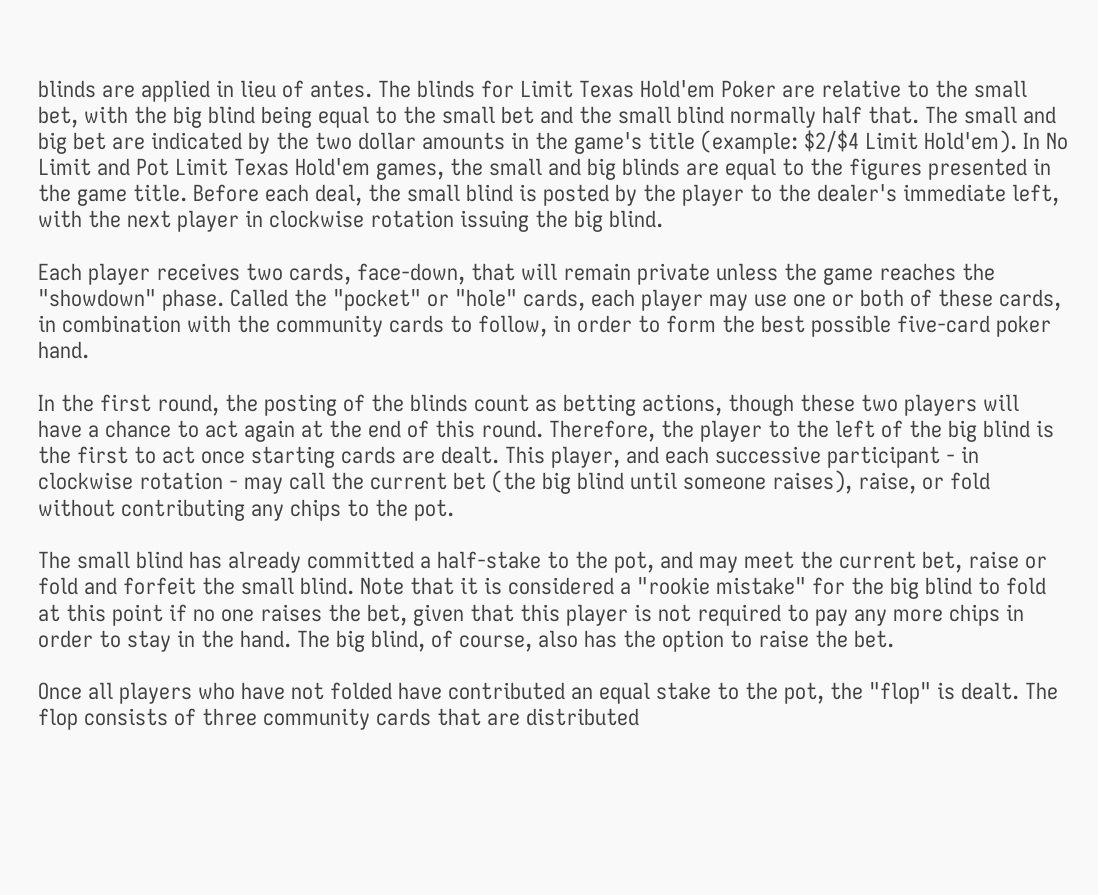blinds are applied in lieu of antes. The blinds for Limit Texas Hold'em Poker are relative to the small bet, with the big blind being equal to the small bet and the small blind normally half that. The small and big bet are indicated by the two dollar amounts in the game's title (example: $2/$4 Limit Hold'em). In No Limit and Pot Limit Texas Hold'em games, the small and big blinds are equal to the figures presented in the game title. Before each deal, the small blind is posted by the player to the dealer's immediate left, with the next player in clockwise rotation issuing the big blind.

Each player receives two cards, face-down, that will remain private unless the game reaches the "showdown" phase. Called the "pocket" or "hole" cards, each player may use one or both of these cards, in combination with the community cards to follow, in order to form the best possible five-card poker hand.

In the first round, the posting of the blinds count as betting actions, though these two players will have a chance to act again at the end of this round. Therefore, the player to the left of the big blind is the first to act once starting cards are dealt. This player, and each successive participant - in clockwise rotation - may call the current bet (the big blind until someone raises), raise, or fold without contributing any chips to the pot.

The small blind has already committed a half-stake to the pot, and may meet the current bet, raise or fold and forfeit the small blind. Note that it is considered a "rookie mistake" for the big blind to fold at this point if no one raises the bet, given that this player is not required to pay any more chips in order to stay in the hand. The big blind, of course, also has the option to raise the bet.

Once all players who have not folded have contributed an equal stake to the pot, the "flop" is dealt. The flop consists of three community cards that are distributed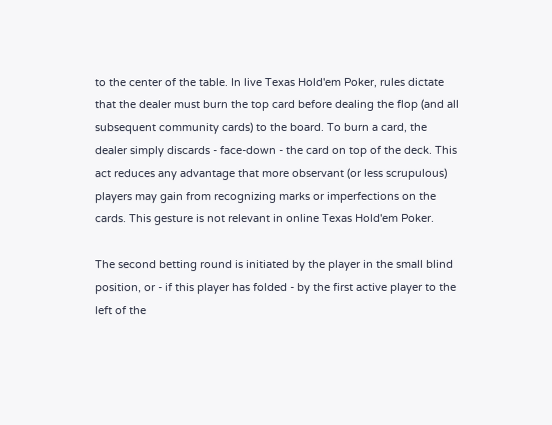to the center of the table. In live Texas Hold'em Poker, rules dictate that the dealer must burn the top card before dealing the flop (and all subsequent community cards) to the board. To burn a card, the dealer simply discards - face-down - the card on top of the deck. This act reduces any advantage that more observant (or less scrupulous) players may gain from recognizing marks or imperfections on the cards. This gesture is not relevant in online Texas Hold'em Poker.

The second betting round is initiated by the player in the small blind position, or - if this player has folded - by the first active player to the left of the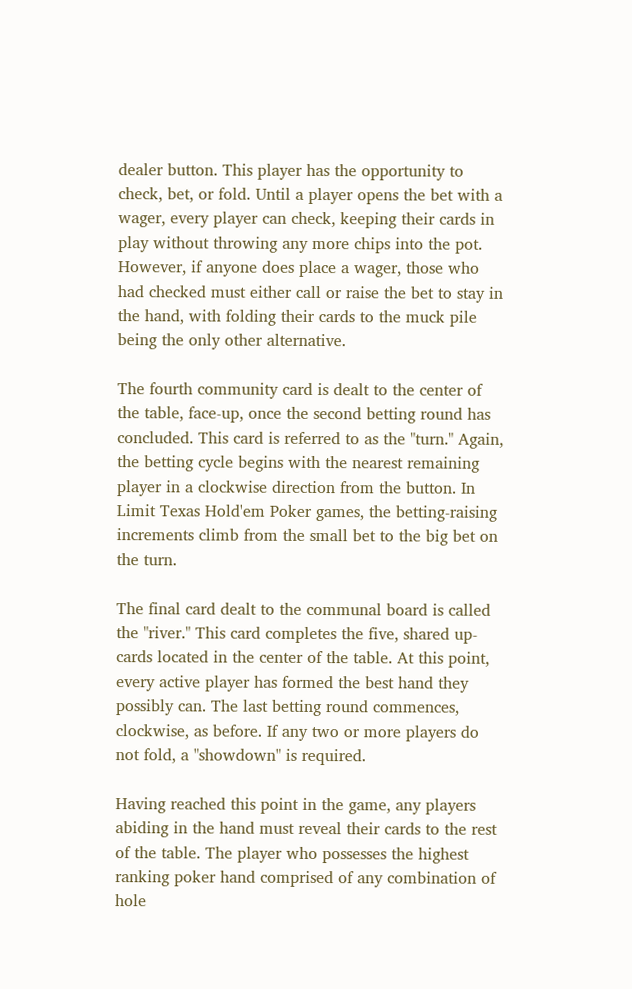dealer button. This player has the opportunity to check, bet, or fold. Until a player opens the bet with a wager, every player can check, keeping their cards in play without throwing any more chips into the pot. However, if anyone does place a wager, those who had checked must either call or raise the bet to stay in the hand, with folding their cards to the muck pile being the only other alternative.

The fourth community card is dealt to the center of the table, face-up, once the second betting round has concluded. This card is referred to as the "turn." Again, the betting cycle begins with the nearest remaining player in a clockwise direction from the button. In Limit Texas Hold'em Poker games, the betting-raising increments climb from the small bet to the big bet on the turn.

The final card dealt to the communal board is called the "river." This card completes the five, shared up-cards located in the center of the table. At this point, every active player has formed the best hand they possibly can. The last betting round commences, clockwise, as before. If any two or more players do not fold, a "showdown" is required.

Having reached this point in the game, any players abiding in the hand must reveal their cards to the rest of the table. The player who possesses the highest ranking poker hand comprised of any combination of hole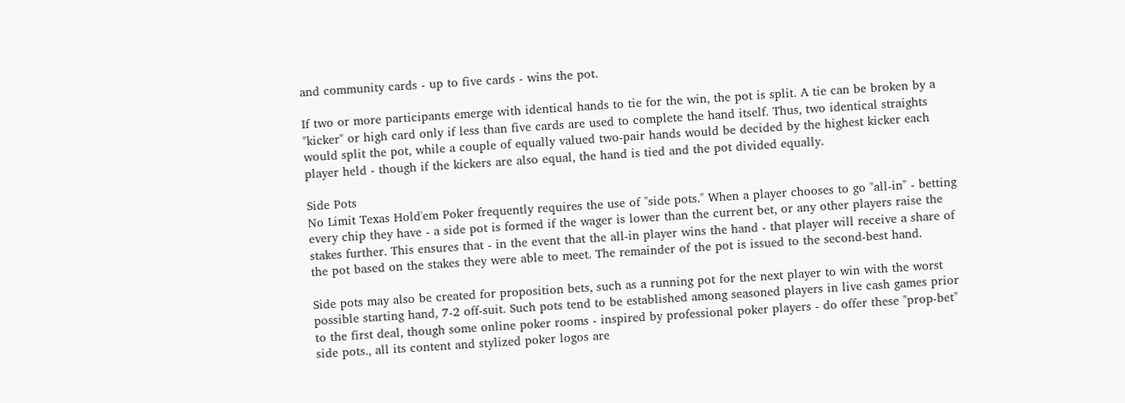and community cards - up to five cards - wins the pot.

If two or more participants emerge with identical hands to tie for the win, the pot is split. A tie can be broken by a "kicker" or high card only if less than five cards are used to complete the hand itself. Thus, two identical straights would split the pot, while a couple of equally valued two-pair hands would be decided by the highest kicker each player held - though if the kickers are also equal, the hand is tied and the pot divided equally.

Side Pots
No Limit Texas Hold'em Poker frequently requires the use of "side pots." When a player chooses to go "all-in" - betting every chip they have - a side pot is formed if the wager is lower than the current bet, or any other players raise the stakes further. This ensures that - in the event that the all-in player wins the hand - that player will receive a share of the pot based on the stakes they were able to meet. The remainder of the pot is issued to the second-best hand.

Side pots may also be created for proposition bets, such as a running pot for the next player to win with the worst possible starting hand, 7-2 off-suit. Such pots tend to be established among seasoned players in live cash games prior to the first deal, though some online poker rooms - inspired by professional poker players - do offer these "prop-bet" side pots., all its content and stylized poker logos are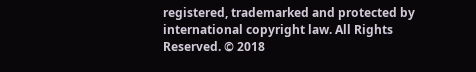registered, trademarked and protected by international copyright law. All Rights Reserved. © 2018